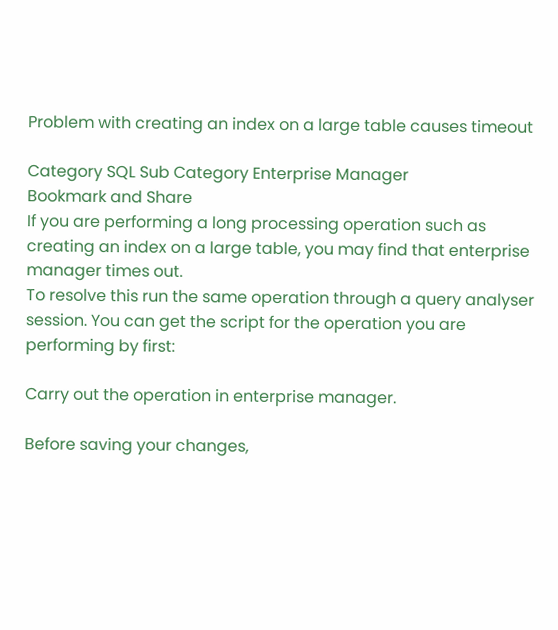Problem with creating an index on a large table causes timeout

Category SQL Sub Category Enterprise Manager
Bookmark and Share
If you are performing a long processing operation such as creating an index on a large table, you may find that enterprise manager times out.
To resolve this run the same operation through a query analyser session. You can get the script for the operation you are performing by first:

Carry out the operation in enterprise manager.

Before saving your changes,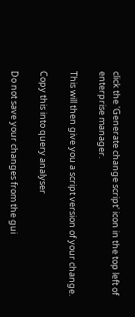click the 'Generate change script' icon in the top left of enterprise manager.

This will then give you a script version of your change.

Copy this into query analyser

Do not save your changes from the gui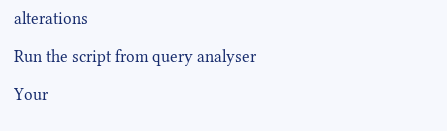alterations

Run the script from query analyser

Your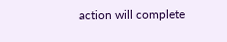action will complete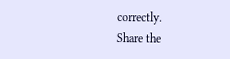correctly.
Share the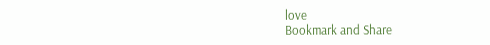love
Bookmark and Share